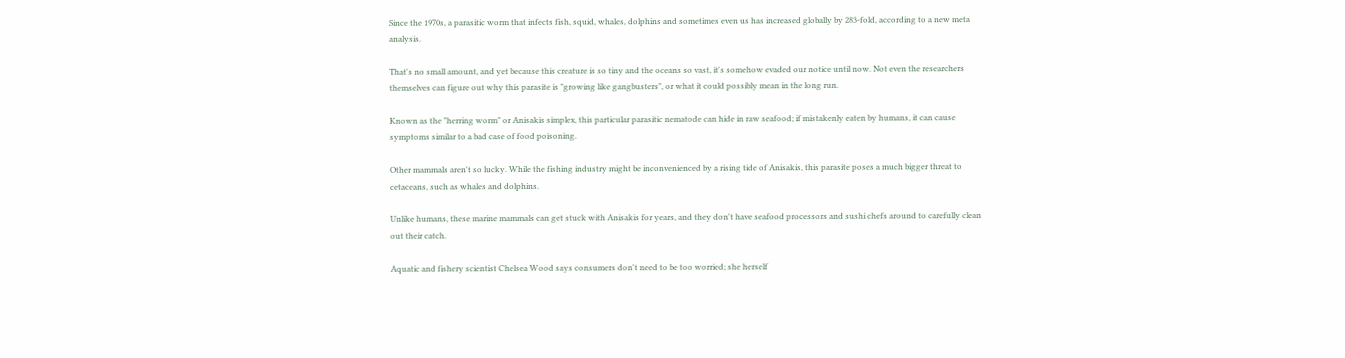Since the 1970s, a parasitic worm that infects fish, squid, whales, dolphins and sometimes even us has increased globally by 283-fold, according to a new meta analysis.

That's no small amount, and yet because this creature is so tiny and the oceans so vast, it's somehow evaded our notice until now. Not even the researchers themselves can figure out why this parasite is "growing like gangbusters", or what it could possibly mean in the long run.

Known as the "herring worm" or Anisakis simplex, this particular parasitic nematode can hide in raw seafood; if mistakenly eaten by humans, it can cause symptoms similar to a bad case of food poisoning.

Other mammals aren't so lucky. While the fishing industry might be inconvenienced by a rising tide of Anisakis, this parasite poses a much bigger threat to cetaceans, such as whales and dolphins.

Unlike humans, these marine mammals can get stuck with Anisakis for years, and they don't have seafood processors and sushi chefs around to carefully clean out their catch.

Aquatic and fishery scientist Chelsea Wood says consumers don't need to be too worried; she herself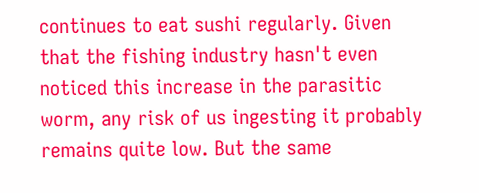continues to eat sushi regularly. Given that the fishing industry hasn't even noticed this increase in the parasitic worm, any risk of us ingesting it probably remains quite low. But the same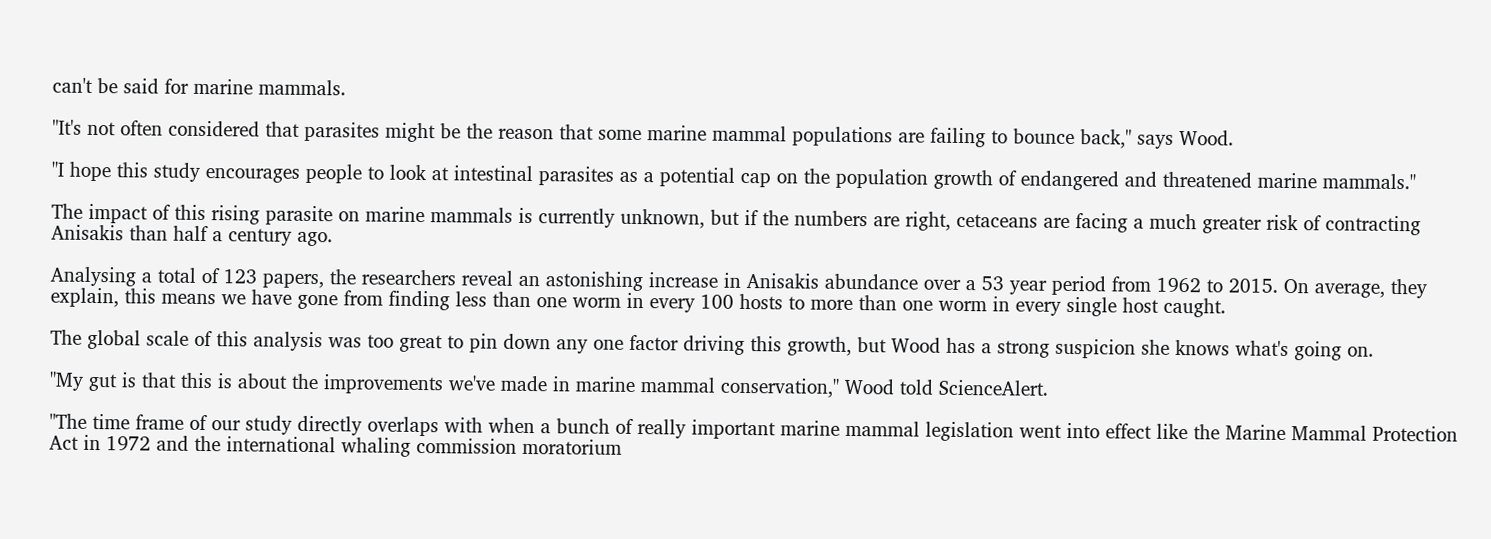can't be said for marine mammals.

"It's not often considered that parasites might be the reason that some marine mammal populations are failing to bounce back," says Wood.

"I hope this study encourages people to look at intestinal parasites as a potential cap on the population growth of endangered and threatened marine mammals."

The impact of this rising parasite on marine mammals is currently unknown, but if the numbers are right, cetaceans are facing a much greater risk of contracting Anisakis than half a century ago.

Analysing a total of 123 papers, the researchers reveal an astonishing increase in Anisakis abundance over a 53 year period from 1962 to 2015. On average, they explain, this means we have gone from finding less than one worm in every 100 hosts to more than one worm in every single host caught.

The global scale of this analysis was too great to pin down any one factor driving this growth, but Wood has a strong suspicion she knows what's going on.

"My gut is that this is about the improvements we've made in marine mammal conservation," Wood told ScienceAlert.

"The time frame of our study directly overlaps with when a bunch of really important marine mammal legislation went into effect like the Marine Mammal Protection Act in 1972 and the international whaling commission moratorium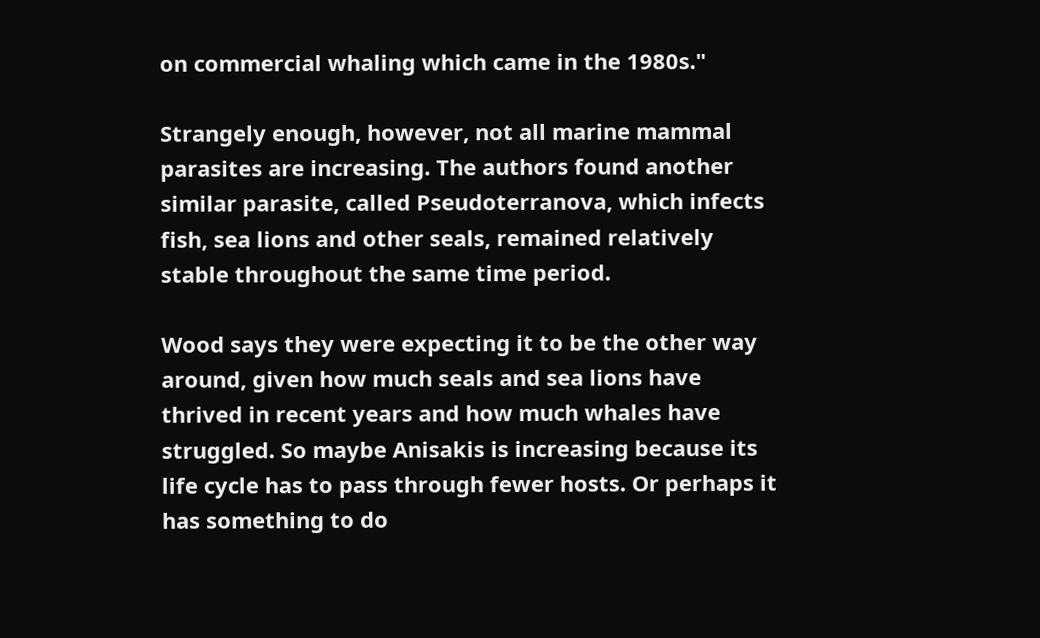on commercial whaling which came in the 1980s."

Strangely enough, however, not all marine mammal parasites are increasing. The authors found another similar parasite, called Pseudoterranova, which infects fish, sea lions and other seals, remained relatively stable throughout the same time period.

Wood says they were expecting it to be the other way around, given how much seals and sea lions have thrived in recent years and how much whales have struggled. So maybe Anisakis is increasing because its life cycle has to pass through fewer hosts. Or perhaps it has something to do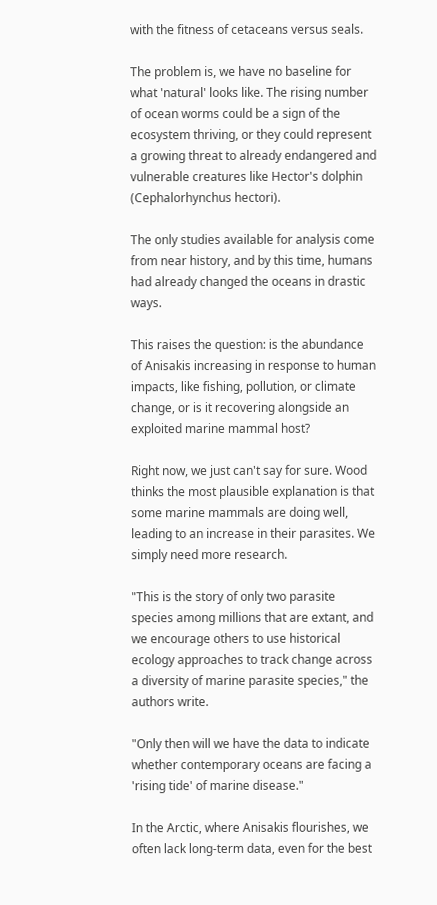with the fitness of cetaceans versus seals.

The problem is, we have no baseline for what 'natural' looks like. The rising number of ocean worms could be a sign of the ecosystem thriving, or they could represent a growing threat to already endangered and vulnerable creatures like Hector's dolphin (Cephalorhynchus hectori).

The only studies available for analysis come from near history, and by this time, humans had already changed the oceans in drastic ways.

This raises the question: is the abundance of Anisakis increasing in response to human impacts, like fishing, pollution, or climate change, or is it recovering alongside an exploited marine mammal host?

Right now, we just can't say for sure. Wood thinks the most plausible explanation is that some marine mammals are doing well, leading to an increase in their parasites. We simply need more research.

"This is the story of only two parasite species among millions that are extant, and we encourage others to use historical ecology approaches to track change across a diversity of marine parasite species," the authors write.

"Only then will we have the data to indicate whether contemporary oceans are facing a 'rising tide' of marine disease."

In the Arctic, where Anisakis flourishes, we often lack long-term data, even for the best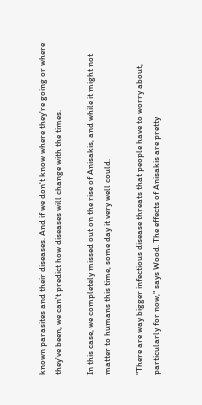known parasites and their diseases. And if we don't know where they're going or where they've been, we can't predict how diseases will change with the times.

In this case, we completely missed out on the rise of Anisakis, and while it might not matter to humans this time, some day it very well could.

"There are way bigger infectious disease threats that people have to worry about, particularly for now," says Wood. The effects of Anisakis are pretty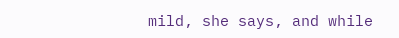mild, she says, and while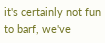it's certainly not fun to barf, we've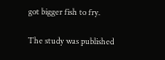got bigger fish to fry.

The study was published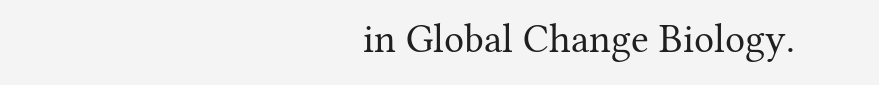in Global Change Biology.